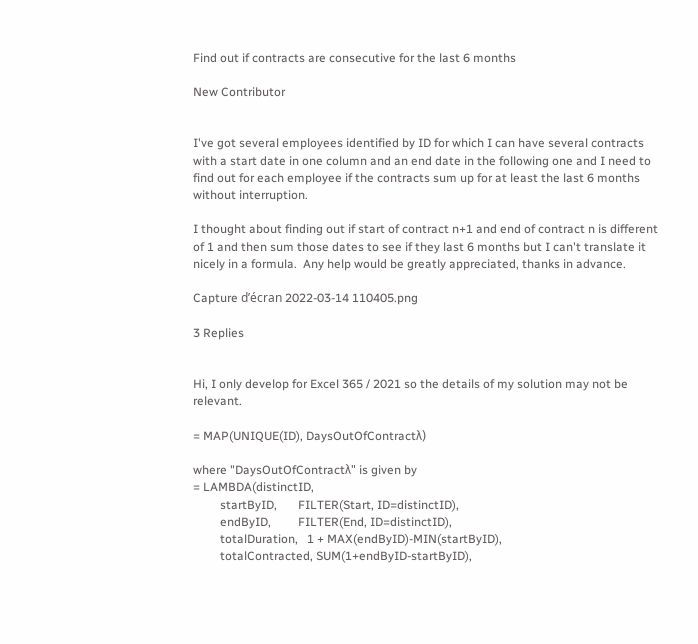Find out if contracts are consecutive for the last 6 months

New Contributor


I've got several employees identified by ID for which I can have several contracts with a start date in one column and an end date in the following one and I need to find out for each employee if the contracts sum up for at least the last 6 months without interruption.

I thought about finding out if start of contract n+1 and end of contract n is different of 1 and then sum those dates to see if they last 6 months but I can't translate it nicely in a formula.  Any help would be greatly appreciated, thanks in advance.

Capture d’écran 2022-03-14 110405.png

3 Replies


Hi, I only develop for Excel 365 / 2021 so the details of my solution may not be relevant.

= MAP(UNIQUE(ID), DaysOutOfContractλ)

where "DaysOutOfContractλ" is given by
= LAMBDA(distinctID,
         startByID,       FILTER(Start, ID=distinctID),
         endByID,         FILTER(End, ID=distinctID),
         totalDuration,   1 + MAX(endByID)-MIN(startByID),
         totalContracted, SUM(1+endByID-startByID),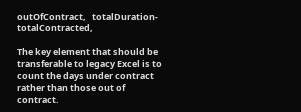outOfContract,   totalDuration-totalContracted,

The key element that should be transferable to legacy Excel is to count the days under contract rather than those out of contract.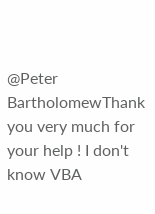@Peter BartholomewThank you very much for your help ! I don't know VBA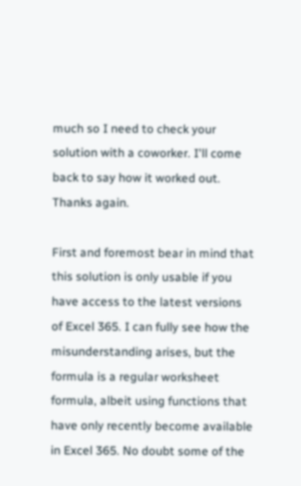much so I need to check your solution with a coworker. I'll come back to say how it worked out. Thanks again.

First and foremost bear in mind that this solution is only usable if you have access to the latest versions of Excel 365. I can fully see how the misunderstanding arises, but the formula is a regular worksheet formula, albeit using functions that have only recently become available in Excel 365. No doubt some of the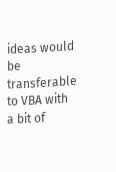ideas would be transferable to VBA with a bit of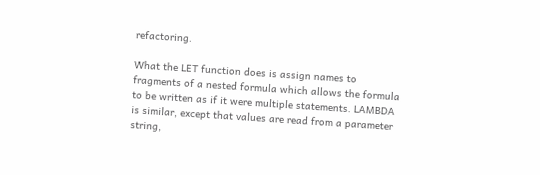refactoring.

What the LET function does is assign names to fragments of a nested formula which allows the formula to be written as if it were multiple statements. LAMBDA is similar, except that values are read from a parameter string,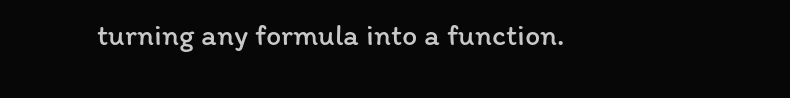turning any formula into a function.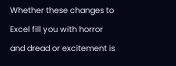Whether these changes to Excel fill you with horror and dread or excitement is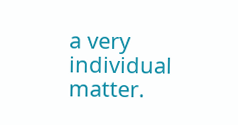a very individual matter.